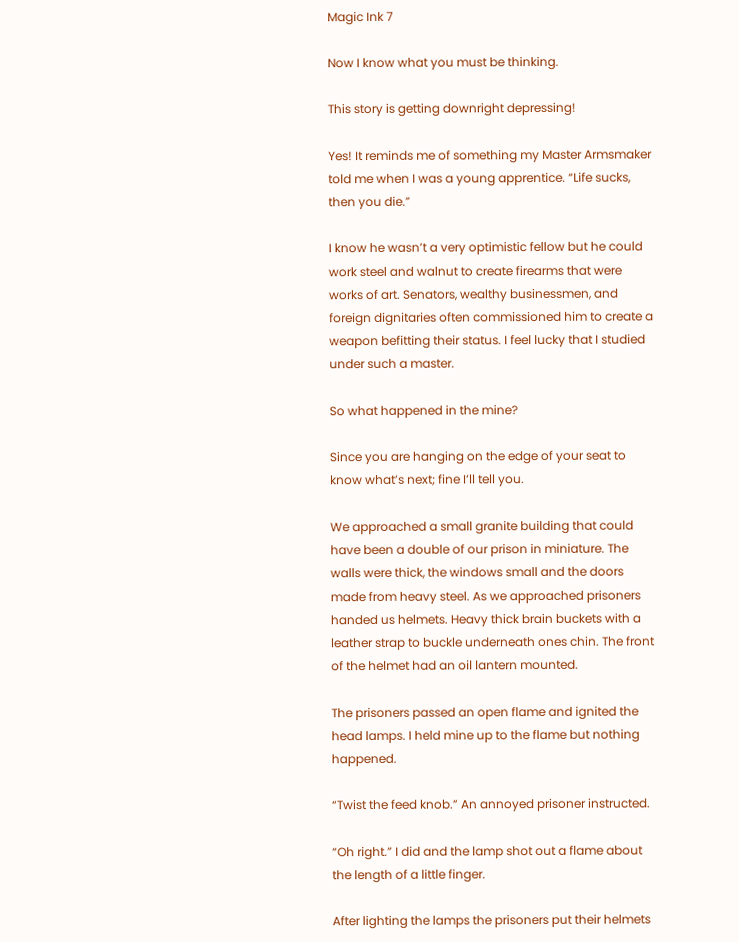Magic Ink 7

Now I know what you must be thinking.

This story is getting downright depressing!

Yes! It reminds me of something my Master Armsmaker told me when I was a young apprentice. “Life sucks, then you die.”

I know he wasn’t a very optimistic fellow but he could work steel and walnut to create firearms that were works of art. Senators, wealthy businessmen, and foreign dignitaries often commissioned him to create a weapon befitting their status. I feel lucky that I studied under such a master.

So what happened in the mine?

Since you are hanging on the edge of your seat to know what’s next; fine I’ll tell you.

We approached a small granite building that could have been a double of our prison in miniature. The walls were thick, the windows small and the doors made from heavy steel. As we approached prisoners handed us helmets. Heavy thick brain buckets with a leather strap to buckle underneath ones chin. The front of the helmet had an oil lantern mounted.

The prisoners passed an open flame and ignited the head lamps. I held mine up to the flame but nothing happened.

“Twist the feed knob.” An annoyed prisoner instructed.

“Oh right.” I did and the lamp shot out a flame about the length of a little finger.

After lighting the lamps the prisoners put their helmets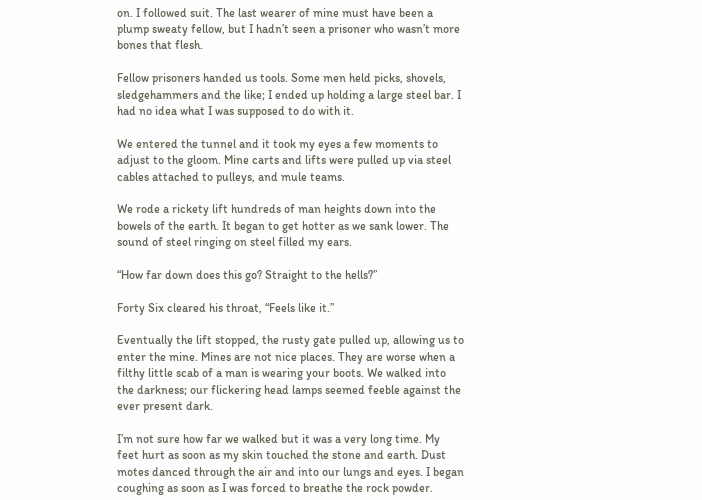on. I followed suit. The last wearer of mine must have been a plump sweaty fellow, but I hadn’t seen a prisoner who wasn’t more bones that flesh.

Fellow prisoners handed us tools. Some men held picks, shovels, sledgehammers and the like; I ended up holding a large steel bar. I had no idea what I was supposed to do with it.

We entered the tunnel and it took my eyes a few moments to adjust to the gloom. Mine carts and lifts were pulled up via steel cables attached to pulleys, and mule teams.

We rode a rickety lift hundreds of man heights down into the bowels of the earth. It began to get hotter as we sank lower. The sound of steel ringing on steel filled my ears.

“How far down does this go? Straight to the hells?”

Forty Six cleared his throat, “Feels like it.”

Eventually the lift stopped, the rusty gate pulled up, allowing us to enter the mine. Mines are not nice places. They are worse when a filthy little scab of a man is wearing your boots. We walked into the darkness; our flickering head lamps seemed feeble against the ever present dark.

I’m not sure how far we walked but it was a very long time. My feet hurt as soon as my skin touched the stone and earth. Dust motes danced through the air and into our lungs and eyes. I began coughing as soon as I was forced to breathe the rock powder.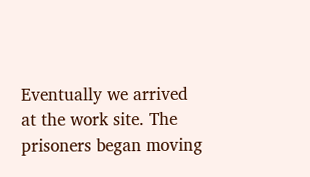Eventually we arrived at the work site. The prisoners began moving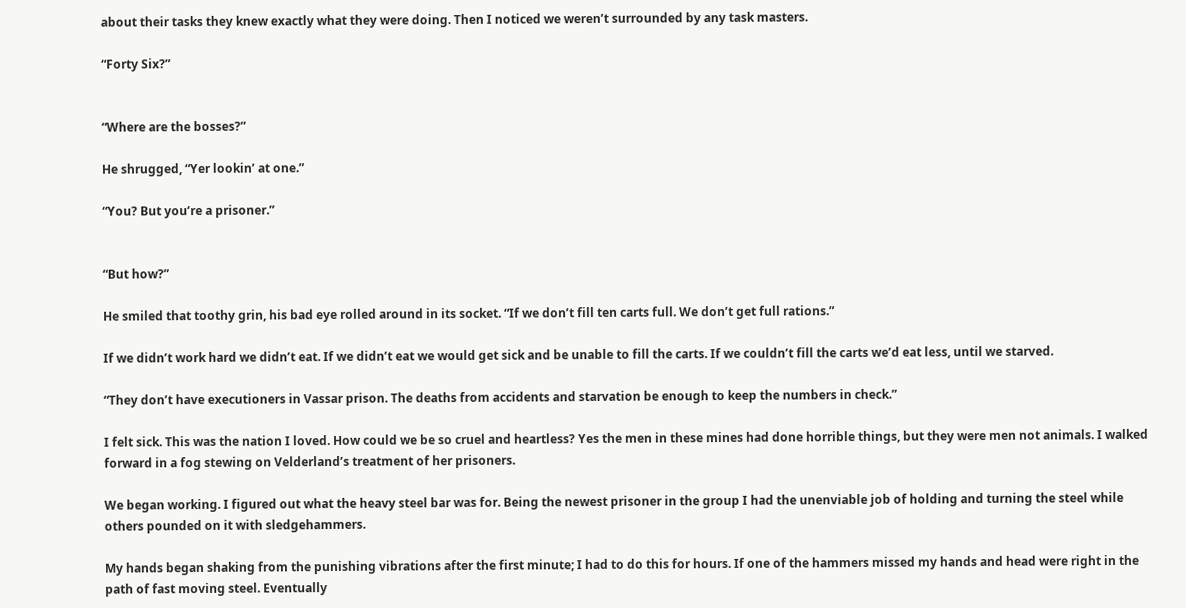about their tasks they knew exactly what they were doing. Then I noticed we weren’t surrounded by any task masters.

“Forty Six?”


“Where are the bosses?”

He shrugged, “Yer lookin’ at one.”

“You? But you’re a prisoner.”


“But how?”

He smiled that toothy grin, his bad eye rolled around in its socket. “If we don’t fill ten carts full. We don’t get full rations.”

If we didn’t work hard we didn’t eat. If we didn’t eat we would get sick and be unable to fill the carts. If we couldn’t fill the carts we’d eat less, until we starved.

“They don’t have executioners in Vassar prison. The deaths from accidents and starvation be enough to keep the numbers in check.”

I felt sick. This was the nation I loved. How could we be so cruel and heartless? Yes the men in these mines had done horrible things, but they were men not animals. I walked forward in a fog stewing on Velderland’s treatment of her prisoners.

We began working. I figured out what the heavy steel bar was for. Being the newest prisoner in the group I had the unenviable job of holding and turning the steel while others pounded on it with sledgehammers.

My hands began shaking from the punishing vibrations after the first minute; I had to do this for hours. If one of the hammers missed my hands and head were right in the path of fast moving steel. Eventually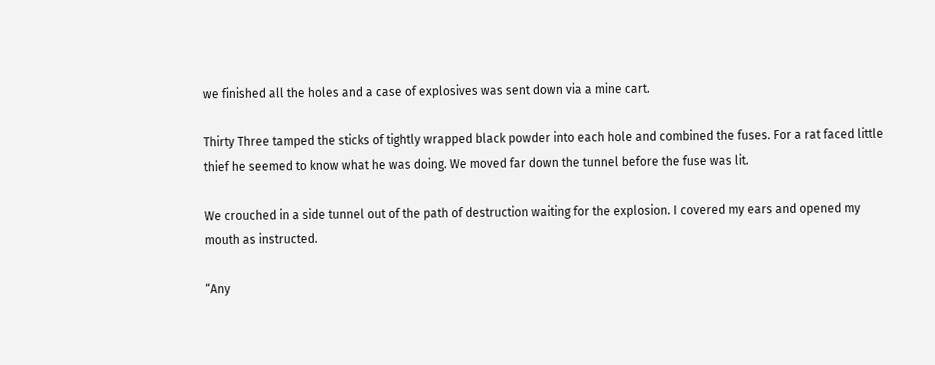we finished all the holes and a case of explosives was sent down via a mine cart.

Thirty Three tamped the sticks of tightly wrapped black powder into each hole and combined the fuses. For a rat faced little thief he seemed to know what he was doing. We moved far down the tunnel before the fuse was lit.

We crouched in a side tunnel out of the path of destruction waiting for the explosion. I covered my ears and opened my mouth as instructed.

“Any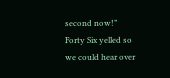second now!” Forty Six yelled so we could hear over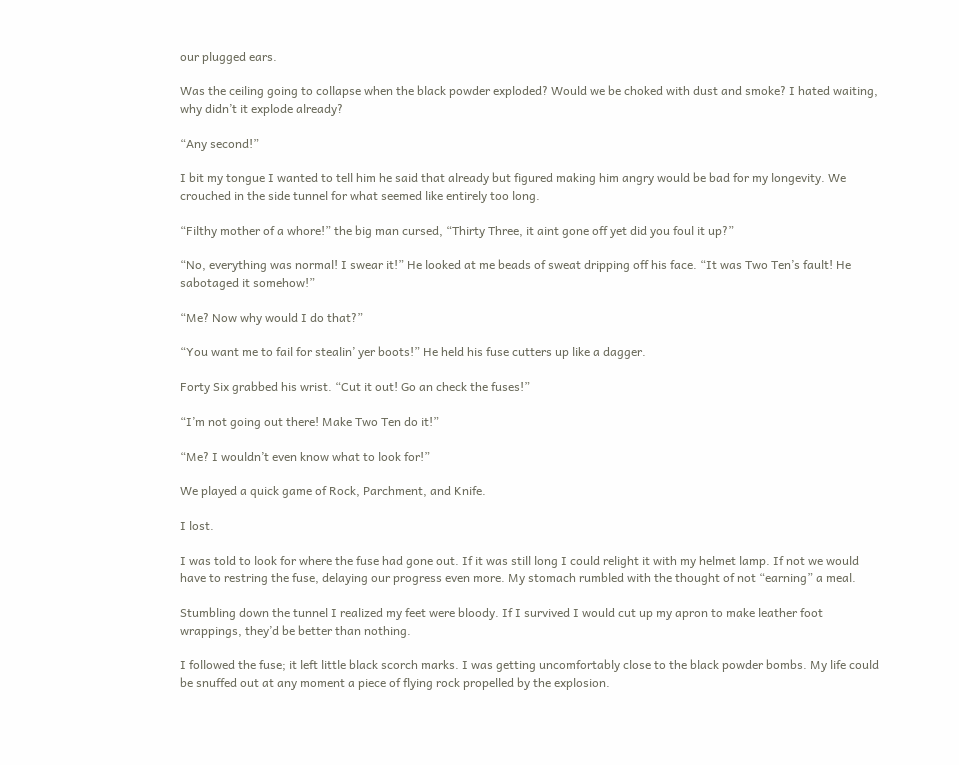our plugged ears.

Was the ceiling going to collapse when the black powder exploded? Would we be choked with dust and smoke? I hated waiting, why didn’t it explode already?

“Any second!”

I bit my tongue I wanted to tell him he said that already but figured making him angry would be bad for my longevity. We crouched in the side tunnel for what seemed like entirely too long.

“Filthy mother of a whore!” the big man cursed, “Thirty Three, it aint gone off yet did you foul it up?”

“No, everything was normal! I swear it!” He looked at me beads of sweat dripping off his face. “It was Two Ten’s fault! He sabotaged it somehow!”

“Me? Now why would I do that?”

“You want me to fail for stealin’ yer boots!” He held his fuse cutters up like a dagger.

Forty Six grabbed his wrist. “Cut it out! Go an check the fuses!”

“I’m not going out there! Make Two Ten do it!”

“Me? I wouldn’t even know what to look for!”

We played a quick game of Rock, Parchment, and Knife.

I lost.

I was told to look for where the fuse had gone out. If it was still long I could relight it with my helmet lamp. If not we would have to restring the fuse, delaying our progress even more. My stomach rumbled with the thought of not “earning” a meal.

Stumbling down the tunnel I realized my feet were bloody. If I survived I would cut up my apron to make leather foot wrappings, they’d be better than nothing.

I followed the fuse; it left little black scorch marks. I was getting uncomfortably close to the black powder bombs. My life could be snuffed out at any moment a piece of flying rock propelled by the explosion.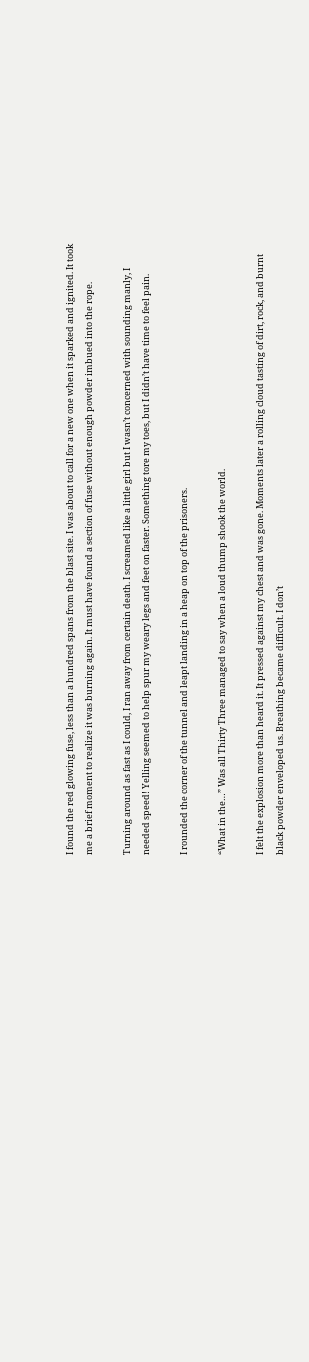I found the red glowing fuse, less than a hundred spans from the blast site. I was about to call for a new one when it sparked and ignited. It took me a brief moment to realize it was burning again. It must have found a section of fuse without enough powder imbued into the rope.

Turning around as fast as I could, I ran away from certain death. I screamed like a little girl but I wasn’t concerned with sounding manly, I needed speed! Yelling seemed to help spur my weary legs and feet on faster. Something tore my toes, but I didn’t have time to feel pain.

I rounded the corner of the tunnel and leapt landing in a heap on top of the prisoners.

“What in the…” Was all Thirty Three managed to say when a loud thump shook the world.

I felt the explosion more than heard it. It pressed against my chest and was gone. Moments later a rolling cloud tasting of dirt, rock, and burnt black powder enveloped us. Breathing became difficult. I don’t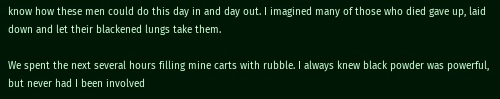know how these men could do this day in and day out. I imagined many of those who died gave up, laid down and let their blackened lungs take them.

We spent the next several hours filling mine carts with rubble. I always knew black powder was powerful, but never had I been involved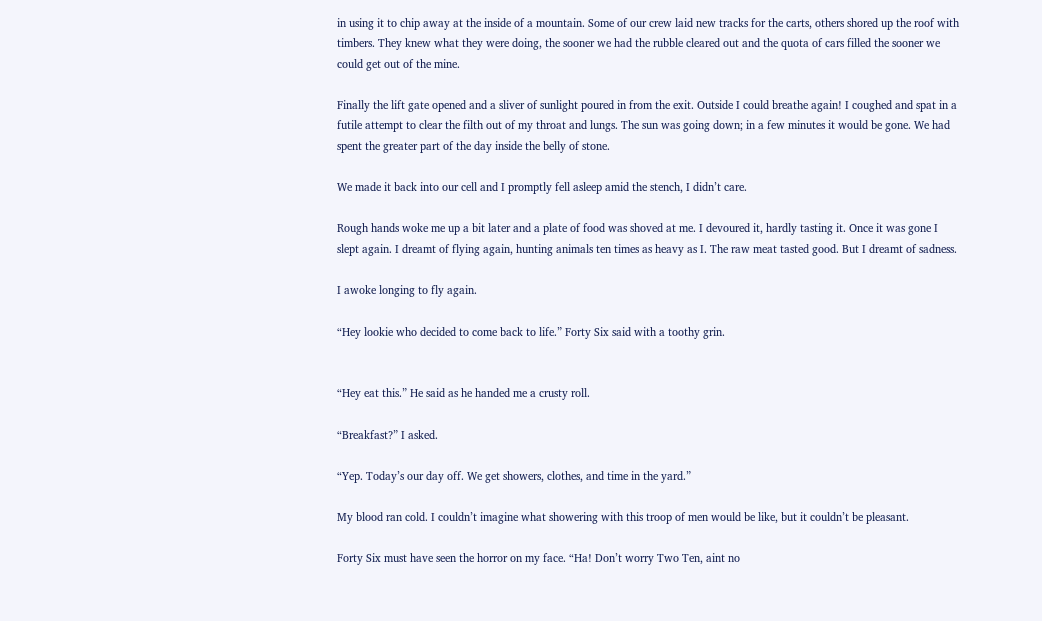in using it to chip away at the inside of a mountain. Some of our crew laid new tracks for the carts, others shored up the roof with timbers. They knew what they were doing, the sooner we had the rubble cleared out and the quota of cars filled the sooner we could get out of the mine.

Finally the lift gate opened and a sliver of sunlight poured in from the exit. Outside I could breathe again! I coughed and spat in a futile attempt to clear the filth out of my throat and lungs. The sun was going down; in a few minutes it would be gone. We had spent the greater part of the day inside the belly of stone.

We made it back into our cell and I promptly fell asleep amid the stench, I didn’t care.

Rough hands woke me up a bit later and a plate of food was shoved at me. I devoured it, hardly tasting it. Once it was gone I slept again. I dreamt of flying again, hunting animals ten times as heavy as I. The raw meat tasted good. But I dreamt of sadness.

I awoke longing to fly again.

“Hey lookie who decided to come back to life.” Forty Six said with a toothy grin.


“Hey eat this.” He said as he handed me a crusty roll.

“Breakfast?” I asked.

“Yep. Today’s our day off. We get showers, clothes, and time in the yard.”

My blood ran cold. I couldn’t imagine what showering with this troop of men would be like, but it couldn’t be pleasant.

Forty Six must have seen the horror on my face. “Ha! Don’t worry Two Ten, aint no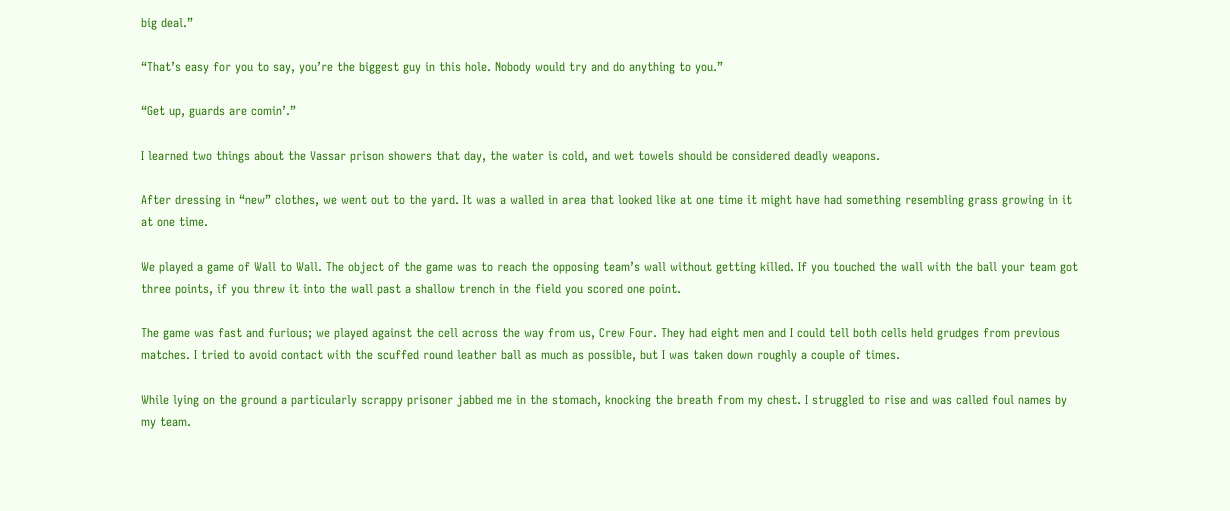big deal.”

“That’s easy for you to say, you’re the biggest guy in this hole. Nobody would try and do anything to you.”

“Get up, guards are comin’.”

I learned two things about the Vassar prison showers that day, the water is cold, and wet towels should be considered deadly weapons.

After dressing in “new” clothes, we went out to the yard. It was a walled in area that looked like at one time it might have had something resembling grass growing in it at one time.

We played a game of Wall to Wall. The object of the game was to reach the opposing team’s wall without getting killed. If you touched the wall with the ball your team got three points, if you threw it into the wall past a shallow trench in the field you scored one point.

The game was fast and furious; we played against the cell across the way from us, Crew Four. They had eight men and I could tell both cells held grudges from previous matches. I tried to avoid contact with the scuffed round leather ball as much as possible, but I was taken down roughly a couple of times.

While lying on the ground a particularly scrappy prisoner jabbed me in the stomach, knocking the breath from my chest. I struggled to rise and was called foul names by my team.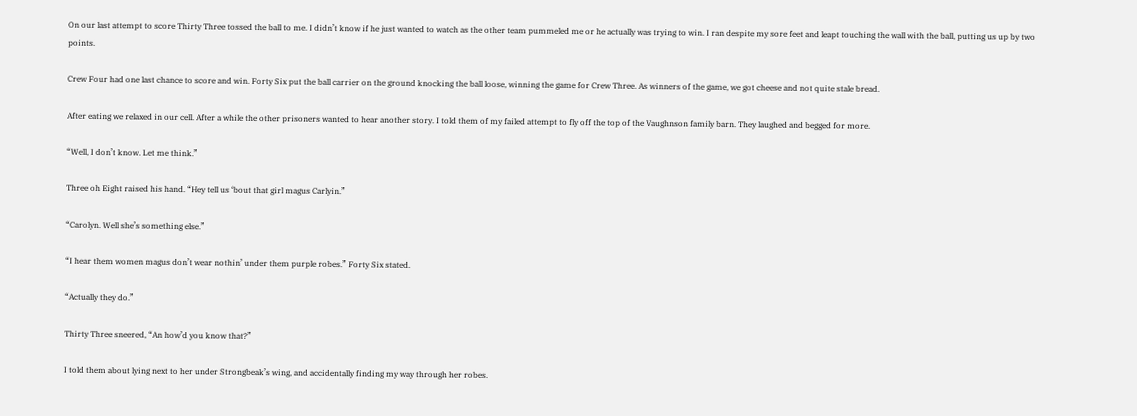On our last attempt to score Thirty Three tossed the ball to me. I didn’t know if he just wanted to watch as the other team pummeled me or he actually was trying to win. I ran despite my sore feet and leapt touching the wall with the ball, putting us up by two points.

Crew Four had one last chance to score and win. Forty Six put the ball carrier on the ground knocking the ball loose, winning the game for Crew Three. As winners of the game, we got cheese and not quite stale bread.

After eating we relaxed in our cell. After a while the other prisoners wanted to hear another story. I told them of my failed attempt to fly off the top of the Vaughnson family barn. They laughed and begged for more.

“Well, I don’t know. Let me think.”

Three oh Eight raised his hand. “Hey tell us ‘bout that girl magus Carlyin.”

“Carolyn. Well she’s something else.”

“I hear them women magus don’t wear nothin’ under them purple robes.” Forty Six stated.

“Actually they do.”

Thirty Three sneered, “An how’d you know that?”

I told them about lying next to her under Strongbeak’s wing, and accidentally finding my way through her robes.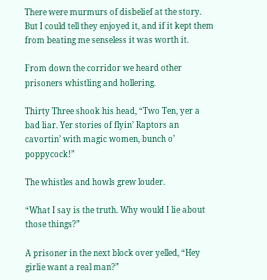There were murmurs of disbelief at the story. But I could tell they enjoyed it, and if it kept them from beating me senseless it was worth it.

From down the corridor we heard other prisoners whistling and hollering.

Thirty Three shook his head, “Two Ten, yer a bad liar. Yer stories of flyin’ Raptors an cavortin’ with magic women, bunch o’ poppycock!”

The whistles and howls grew louder.

“What I say is the truth. Why would I lie about those things?”

A prisoner in the next block over yelled, “Hey girlie want a real man?”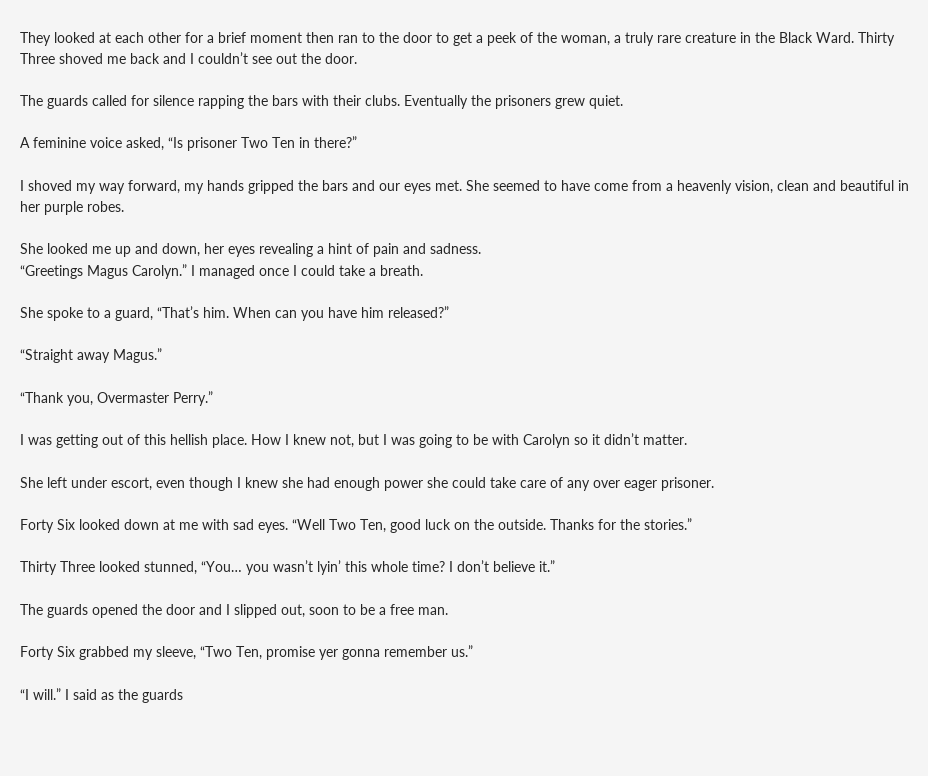They looked at each other for a brief moment then ran to the door to get a peek of the woman, a truly rare creature in the Black Ward. Thirty Three shoved me back and I couldn’t see out the door.

The guards called for silence rapping the bars with their clubs. Eventually the prisoners grew quiet.

A feminine voice asked, “Is prisoner Two Ten in there?”

I shoved my way forward, my hands gripped the bars and our eyes met. She seemed to have come from a heavenly vision, clean and beautiful in her purple robes.

She looked me up and down, her eyes revealing a hint of pain and sadness.
“Greetings Magus Carolyn.” I managed once I could take a breath.

She spoke to a guard, “That’s him. When can you have him released?”

“Straight away Magus.”

“Thank you, Overmaster Perry.”

I was getting out of this hellish place. How I knew not, but I was going to be with Carolyn so it didn’t matter.

She left under escort, even though I knew she had enough power she could take care of any over eager prisoner.

Forty Six looked down at me with sad eyes. “Well Two Ten, good luck on the outside. Thanks for the stories.”

Thirty Three looked stunned, “You… you wasn’t lyin’ this whole time? I don’t believe it.”

The guards opened the door and I slipped out, soon to be a free man.

Forty Six grabbed my sleeve, “Two Ten, promise yer gonna remember us.”

“I will.” I said as the guards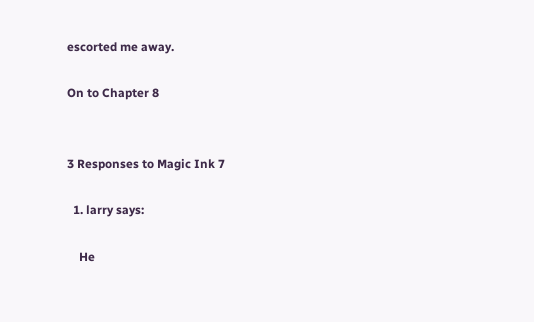escorted me away.

On to Chapter 8


3 Responses to Magic Ink 7

  1. larry says:

    He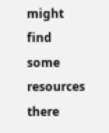might find some resources there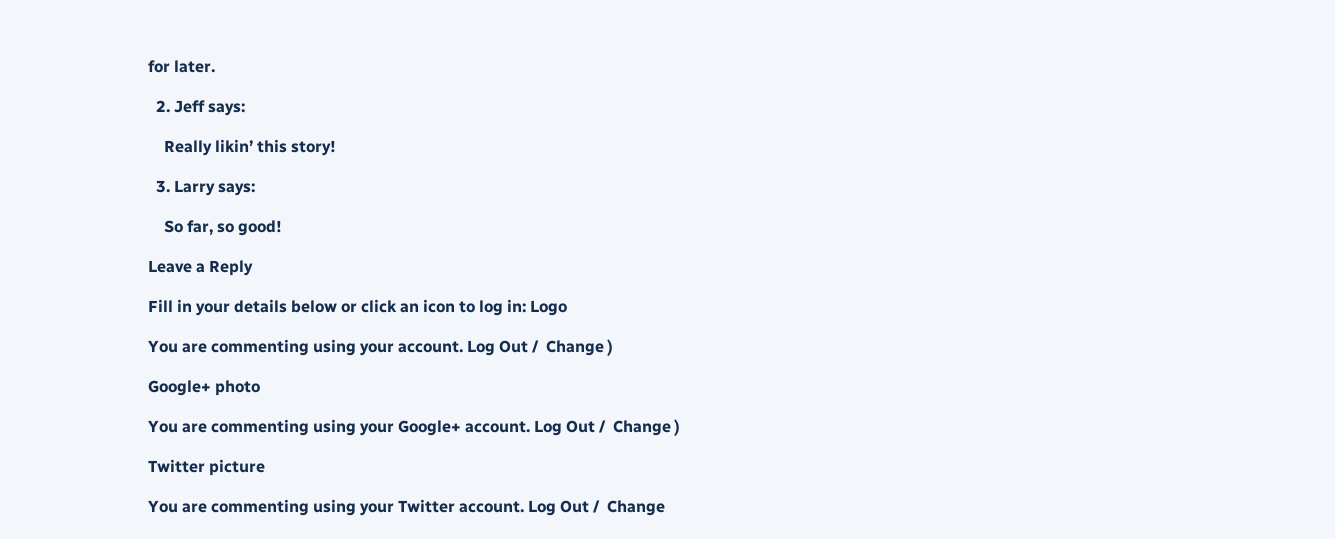for later.

  2. Jeff says:

    Really likin’ this story!

  3. Larry says:

    So far, so good!

Leave a Reply

Fill in your details below or click an icon to log in: Logo

You are commenting using your account. Log Out /  Change )

Google+ photo

You are commenting using your Google+ account. Log Out /  Change )

Twitter picture

You are commenting using your Twitter account. Log Out /  Change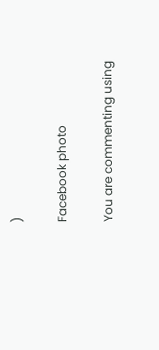)

Facebook photo

You are commenting using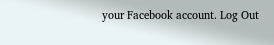your Facebook account. Log Out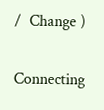/  Change )


Connecting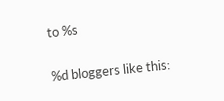to %s

%d bloggers like this: